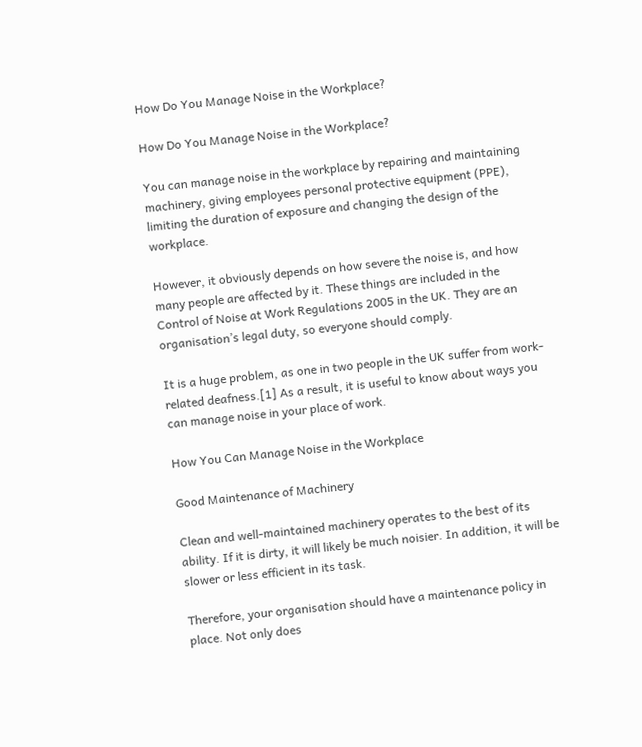How Do You Manage Noise in the Workplace?

How Do You Manage Noise in the Workplace?

You can manage noise in the workplace by repairing and maintaining machinery, giving employees personal protective equipment (PPE), limiting the duration of exposure and changing the design of the workplace.

However, it obviously depends on how severe the noise is, and how many people are affected by it. These things are included in the Control of Noise at Work Regulations 2005 in the UK. They are an organisation’s legal duty, so everyone should comply.

It is a huge problem, as one in two people in the UK suffer from work-related deafness.[1] As a result, it is useful to know about ways you can manage noise in your place of work.

How You Can Manage Noise in the Workplace

Good Maintenance of Machinery

Clean and well-maintained machinery operates to the best of its ability. If it is dirty, it will likely be much noisier. In addition, it will be slower or less efficient in its task.

Therefore, your organisation should have a maintenance policy in place. Not only does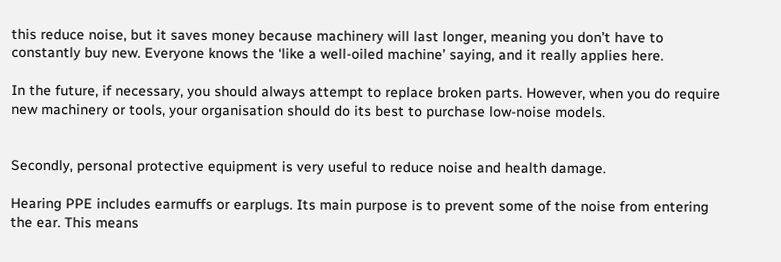this reduce noise, but it saves money because machinery will last longer, meaning you don’t have to constantly buy new. Everyone knows the ‘like a well-oiled machine’ saying, and it really applies here.

In the future, if necessary, you should always attempt to replace broken parts. However, when you do require new machinery or tools, your organisation should do its best to purchase low-noise models.


Secondly, personal protective equipment is very useful to reduce noise and health damage.

Hearing PPE includes earmuffs or earplugs. Its main purpose is to prevent some of the noise from entering the ear. This means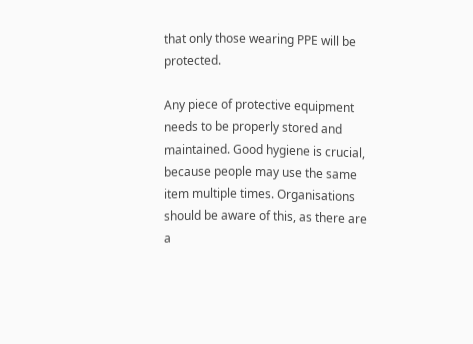that only those wearing PPE will be protected.

Any piece of protective equipment needs to be properly stored and maintained. Good hygiene is crucial, because people may use the same item multiple times. Organisations should be aware of this, as there are a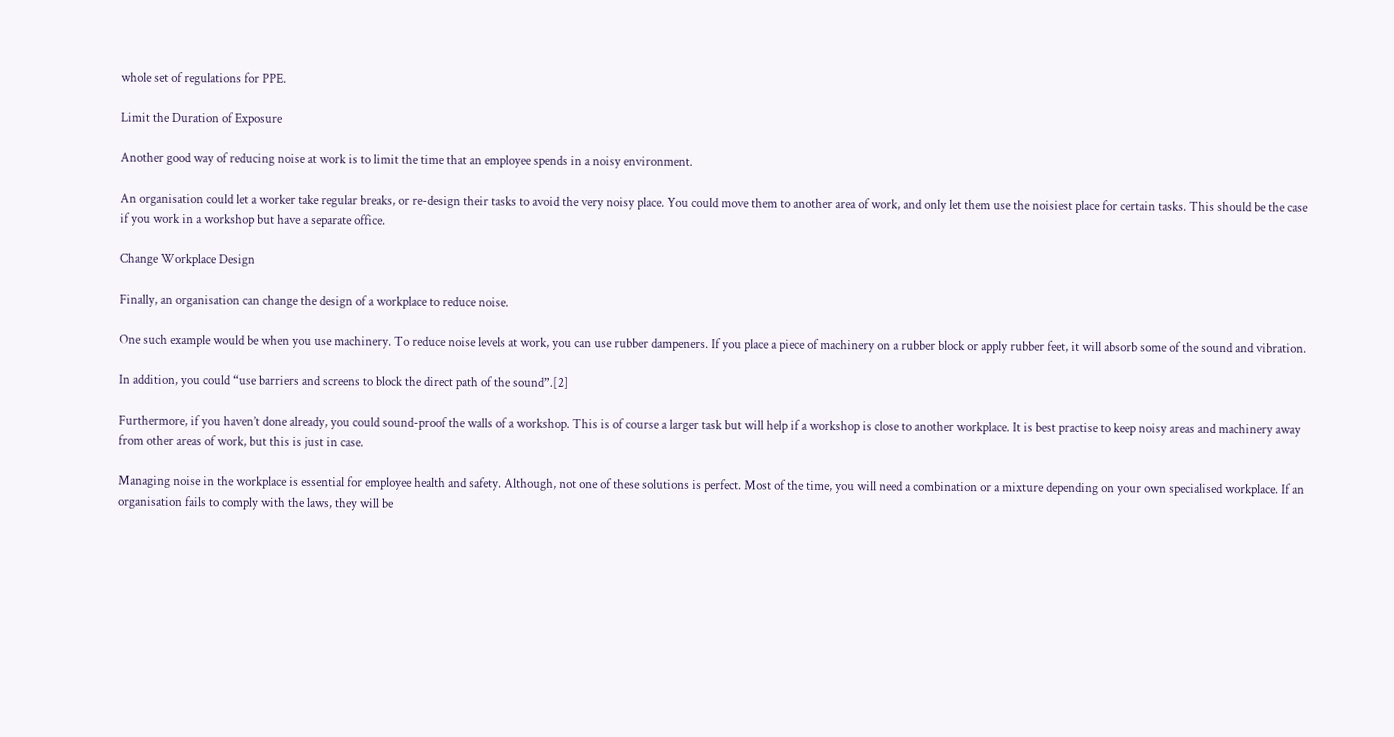whole set of regulations for PPE.

Limit the Duration of Exposure

Another good way of reducing noise at work is to limit the time that an employee spends in a noisy environment.

An organisation could let a worker take regular breaks, or re-design their tasks to avoid the very noisy place. You could move them to another area of work, and only let them use the noisiest place for certain tasks. This should be the case if you work in a workshop but have a separate office.

Change Workplace Design

Finally, an organisation can change the design of a workplace to reduce noise.

One such example would be when you use machinery. To reduce noise levels at work, you can use rubber dampeners. If you place a piece of machinery on a rubber block or apply rubber feet, it will absorb some of the sound and vibration.

In addition, you could “use barriers and screens to block the direct path of the sound”.[2]

Furthermore, if you haven’t done already, you could sound-proof the walls of a workshop. This is of course a larger task but will help if a workshop is close to another workplace. It is best practise to keep noisy areas and machinery away from other areas of work, but this is just in case.

Managing noise in the workplace is essential for employee health and safety. Although, not one of these solutions is perfect. Most of the time, you will need a combination or a mixture depending on your own specialised workplace. If an organisation fails to comply with the laws, they will be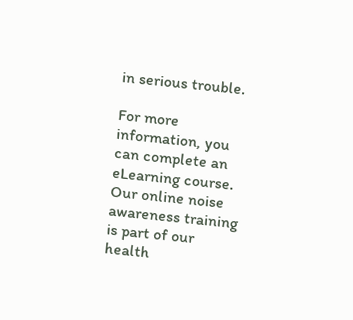in serious trouble.

For more information, you can complete an eLearning course. Our online noise awareness training is part of our health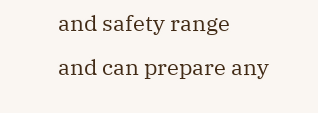and safety range and can prepare any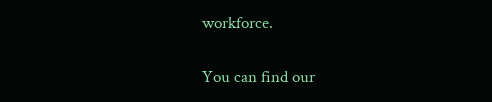workforce.

You can find our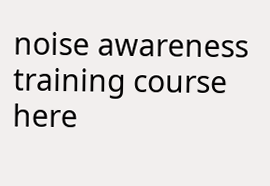noise awareness training course here